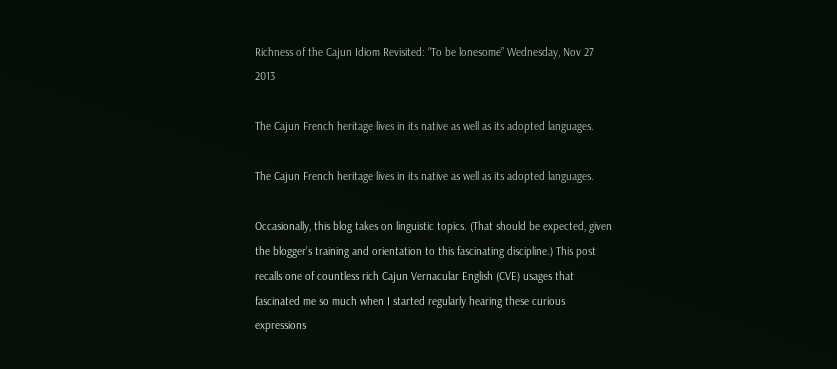Richness of the Cajun Idiom Revisited: “To be lonesome” Wednesday, Nov 27 2013

The Cajun French heritage lives in its native as well as its adopted languages.

The Cajun French heritage lives in its native as well as its adopted languages.

Occasionally, this blog takes on linguistic topics. (That should be expected, given the blogger’s training and orientation to this fascinating discipline.) This post recalls one of countless rich Cajun Vernacular English (CVE) usages that fascinated me so much when I started regularly hearing these curious expressions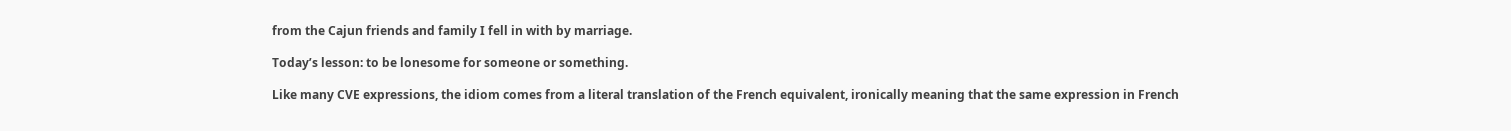from the Cajun friends and family I fell in with by marriage.

Today’s lesson: to be lonesome for someone or something.

Like many CVE expressions, the idiom comes from a literal translation of the French equivalent, ironically meaning that the same expression in French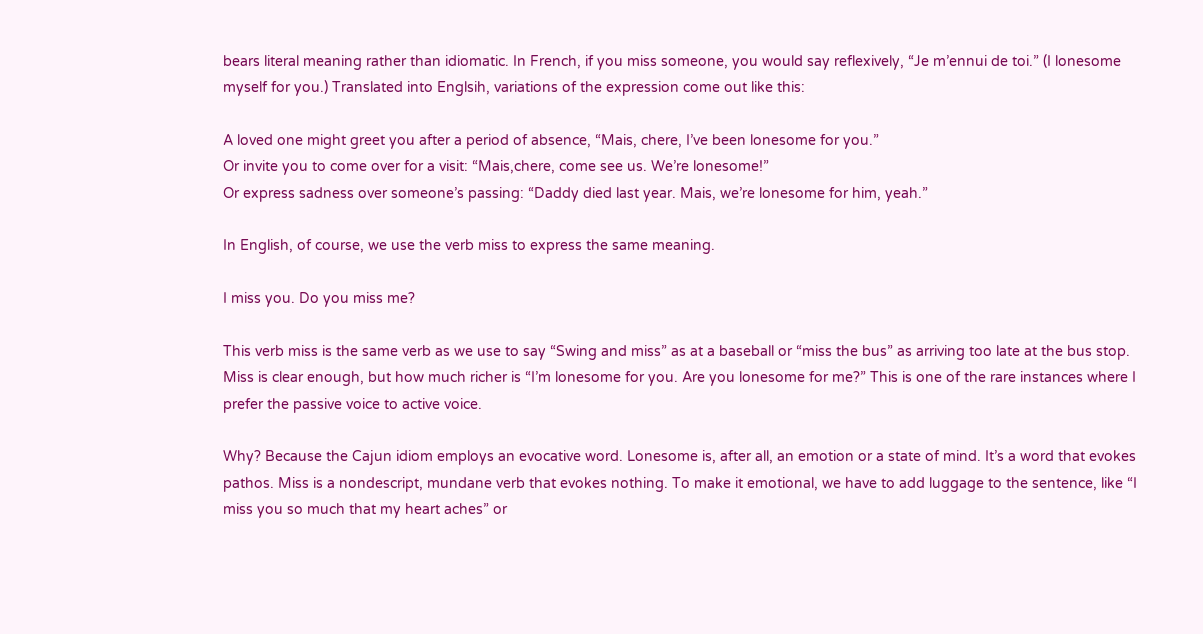bears literal meaning rather than idiomatic. In French, if you miss someone, you would say reflexively, “Je m’ennui de toi.” (I lonesome myself for you.) Translated into Englsih, variations of the expression come out like this:

A loved one might greet you after a period of absence, “Mais, chere, I’ve been lonesome for you.”
Or invite you to come over for a visit: “Mais,chere, come see us. We’re lonesome!”
Or express sadness over someone’s passing: “Daddy died last year. Mais, we’re lonesome for him, yeah.”

In English, of course, we use the verb miss to express the same meaning.

I miss you. Do you miss me?

This verb miss is the same verb as we use to say “Swing and miss” as at a baseball or “miss the bus” as arriving too late at the bus stop. Miss is clear enough, but how much richer is “I’m lonesome for you. Are you lonesome for me?” This is one of the rare instances where I prefer the passive voice to active voice.

Why? Because the Cajun idiom employs an evocative word. Lonesome is, after all, an emotion or a state of mind. It’s a word that evokes pathos. Miss is a nondescript, mundane verb that evokes nothing. To make it emotional, we have to add luggage to the sentence, like “I miss you so much that my heart aches” or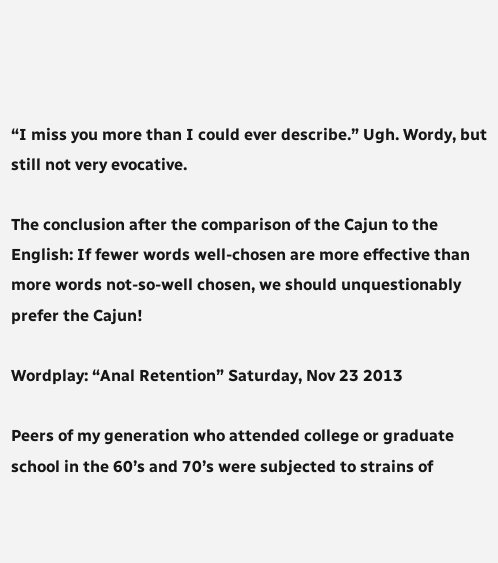“I miss you more than I could ever describe.” Ugh. Wordy, but still not very evocative.

The conclusion after the comparison of the Cajun to the English: If fewer words well-chosen are more effective than more words not-so-well chosen, we should unquestionably prefer the Cajun!

Wordplay: “Anal Retention” Saturday, Nov 23 2013

Peers of my generation who attended college or graduate school in the 60’s and 70’s were subjected to strains of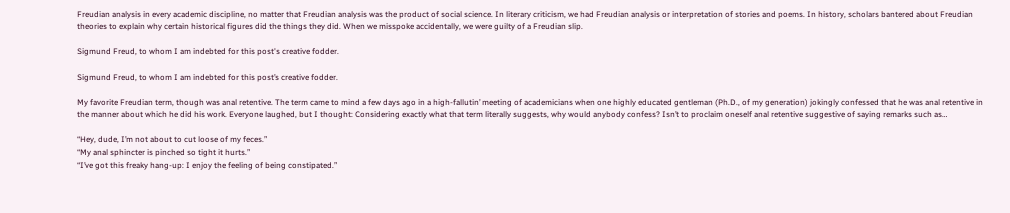Freudian analysis in every academic discipline, no matter that Freudian analysis was the product of social science. In literary criticism, we had Freudian analysis or interpretation of stories and poems. In history, scholars bantered about Freudian theories to explain why certain historical figures did the things they did. When we misspoke accidentally, we were guilty of a Freudian slip.

Sigmund Freud, to whom I am indebted for this post's creative fodder.

Sigmund Freud, to whom I am indebted for this post’s creative fodder.

My favorite Freudian term, though was anal retentive. The term came to mind a few days ago in a high-fallutin’ meeting of academicians when one highly educated gentleman (Ph.D., of my generation) jokingly confessed that he was anal retentive in the manner about which he did his work. Everyone laughed, but I thought: Considering exactly what that term literally suggests, why would anybody confess? Isn’t to proclaim oneself anal retentive suggestive of saying remarks such as…

“Hey, dude, I’m not about to cut loose of my feces.”
“My anal sphincter is pinched so tight it hurts.”
“I’ve got this freaky hang-up: I enjoy the feeling of being constipated.”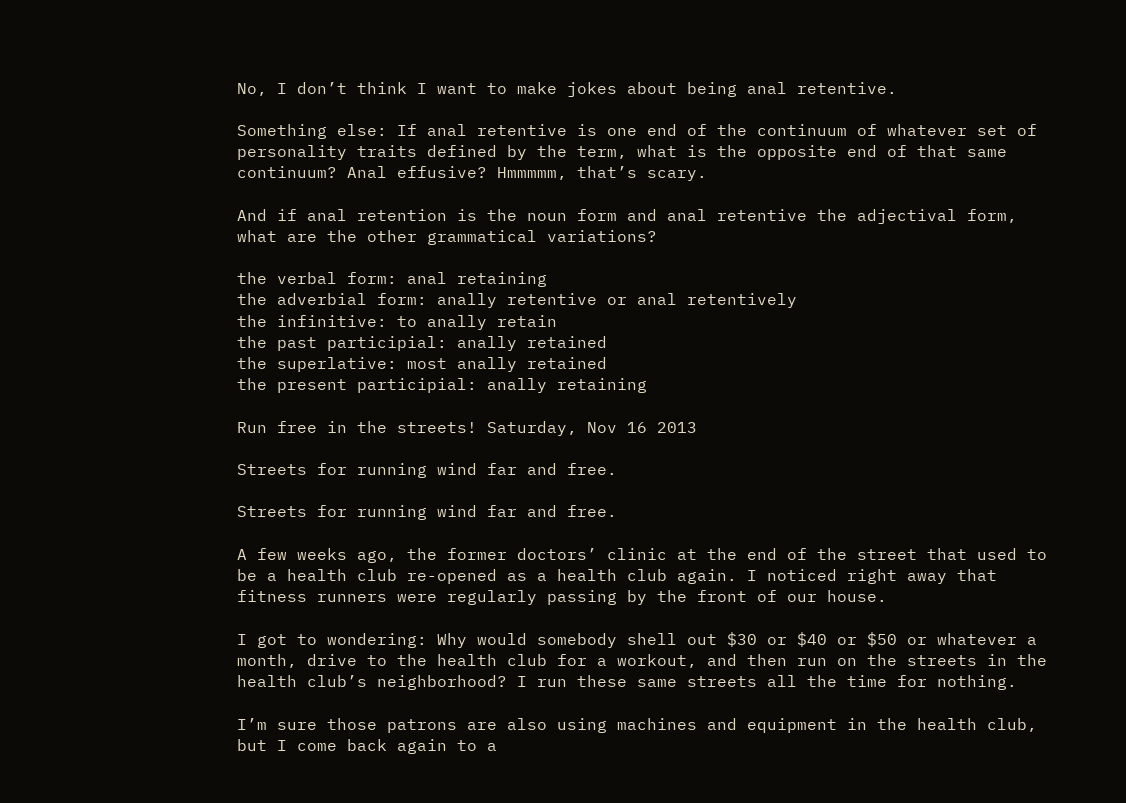No, I don’t think I want to make jokes about being anal retentive.

Something else: If anal retentive is one end of the continuum of whatever set of personality traits defined by the term, what is the opposite end of that same continuum? Anal effusive? Hmmmmm, that’s scary.

And if anal retention is the noun form and anal retentive the adjectival form, what are the other grammatical variations?

the verbal form: anal retaining
the adverbial form: anally retentive or anal retentively
the infinitive: to anally retain
the past participial: anally retained
the superlative: most anally retained
the present participial: anally retaining

Run free in the streets! Saturday, Nov 16 2013

Streets for running wind far and free.

Streets for running wind far and free.

A few weeks ago, the former doctors’ clinic at the end of the street that used to be a health club re-opened as a health club again. I noticed right away that fitness runners were regularly passing by the front of our house.

I got to wondering: Why would somebody shell out $30 or $40 or $50 or whatever a month, drive to the health club for a workout, and then run on the streets in the health club’s neighborhood? I run these same streets all the time for nothing.

I’m sure those patrons are also using machines and equipment in the health club, but I come back again to a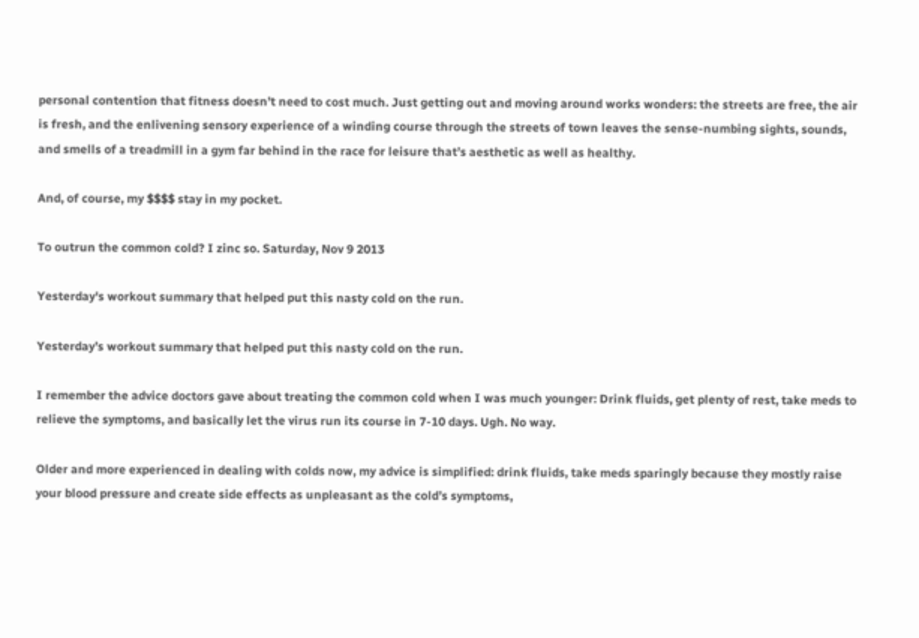personal contention that fitness doesn’t need to cost much. Just getting out and moving around works wonders: the streets are free, the air is fresh, and the enlivening sensory experience of a winding course through the streets of town leaves the sense-numbing sights, sounds, and smells of a treadmill in a gym far behind in the race for leisure that’s aesthetic as well as healthy.

And, of course, my $$$$ stay in my pocket.

To outrun the common cold? I zinc so. Saturday, Nov 9 2013

Yesterday's workout summary that helped put this nasty cold on the run.

Yesterday’s workout summary that helped put this nasty cold on the run.

I remember the advice doctors gave about treating the common cold when I was much younger: Drink fluids, get plenty of rest, take meds to relieve the symptoms, and basically let the virus run its course in 7-10 days. Ugh. No way.

Older and more experienced in dealing with colds now, my advice is simplified: drink fluids, take meds sparingly because they mostly raise your blood pressure and create side effects as unpleasant as the cold’s symptoms,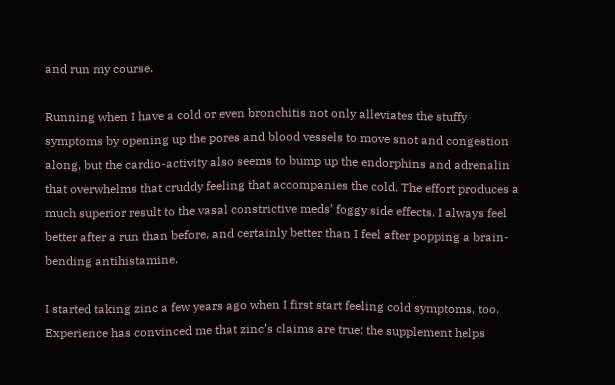and run my course.

Running when I have a cold or even bronchitis not only alleviates the stuffy symptoms by opening up the pores and blood vessels to move snot and congestion along, but the cardio-activity also seems to bump up the endorphins and adrenalin that overwhelms that cruddy feeling that accompanies the cold. The effort produces a much superior result to the vasal constrictive meds’ foggy side effects. I always feel better after a run than before, and certainly better than I feel after popping a brain-bending antihistamine.

I started taking zinc a few years ago when I first start feeling cold symptoms, too. Experience has convinced me that zinc’s claims are true: the supplement helps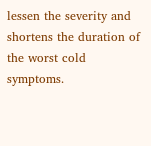lessen the severity and shortens the duration of the worst cold symptoms.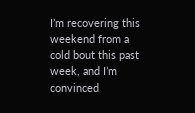I’m recovering this weekend from a cold bout this past week, and I’m convinced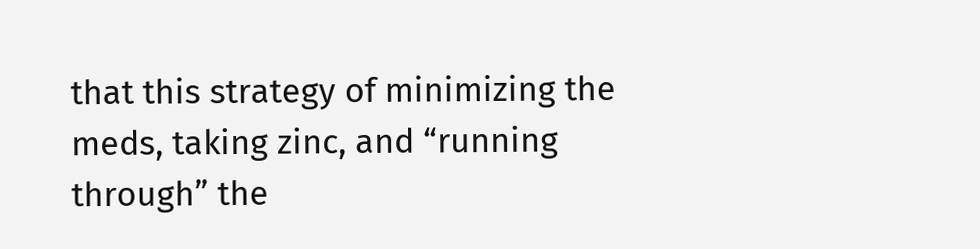that this strategy of minimizing the meds, taking zinc, and “running through” the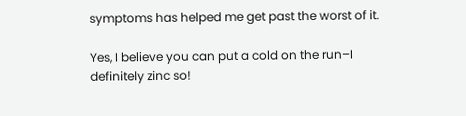symptoms has helped me get past the worst of it.

Yes, I believe you can put a cold on the run–I definitely zinc so!